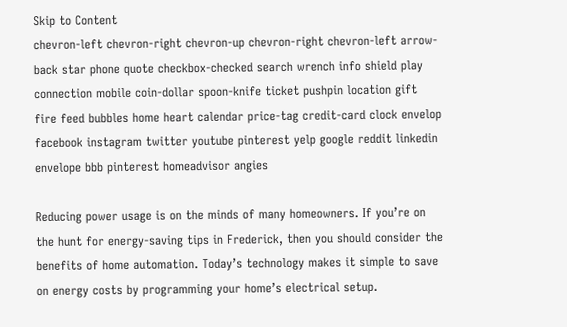Skip to Content
chevron-left chevron-right chevron-up chevron-right chevron-left arrow-back star phone quote checkbox-checked search wrench info shield play connection mobile coin-dollar spoon-knife ticket pushpin location gift fire feed bubbles home heart calendar price-tag credit-card clock envelop facebook instagram twitter youtube pinterest yelp google reddit linkedin envelope bbb pinterest homeadvisor angies

Reducing power usage is on the minds of many homeowners. If you’re on the hunt for energy-saving tips in Frederick, then you should consider the benefits of home automation. Today’s technology makes it simple to save on energy costs by programming your home’s electrical setup.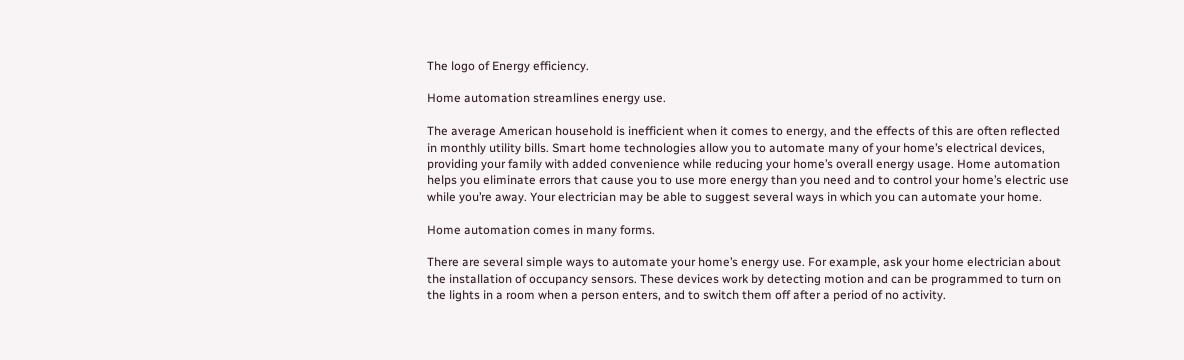The logo of Energy efficiency.

Home automation streamlines energy use.

The average American household is inefficient when it comes to energy, and the effects of this are often reflected in monthly utility bills. Smart home technologies allow you to automate many of your home’s electrical devices, providing your family with added convenience while reducing your home’s overall energy usage. Home automation helps you eliminate errors that cause you to use more energy than you need and to control your home’s electric use while you’re away. Your electrician may be able to suggest several ways in which you can automate your home.

Home automation comes in many forms.

There are several simple ways to automate your home’s energy use. For example, ask your home electrician about the installation of occupancy sensors. These devices work by detecting motion and can be programmed to turn on the lights in a room when a person enters, and to switch them off after a period of no activity.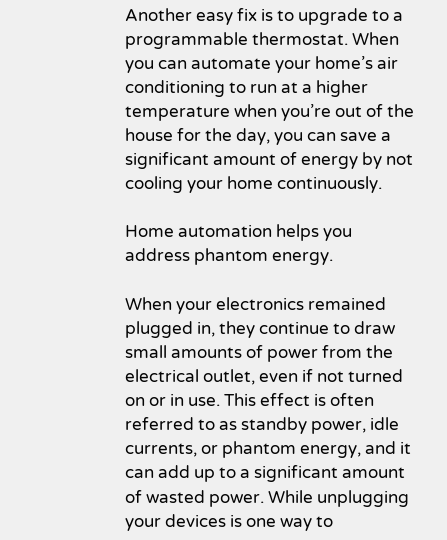Another easy fix is to upgrade to a programmable thermostat. When you can automate your home’s air conditioning to run at a higher temperature when you’re out of the house for the day, you can save a significant amount of energy by not cooling your home continuously.

Home automation helps you address phantom energy.

When your electronics remained plugged in, they continue to draw small amounts of power from the electrical outlet, even if not turned on or in use. This effect is often referred to as standby power, idle currents, or phantom energy, and it can add up to a significant amount of wasted power. While unplugging your devices is one way to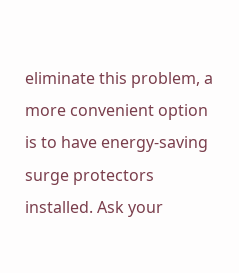eliminate this problem, a more convenient option is to have energy-saving surge protectors installed. Ask your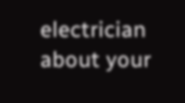electrician about your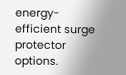energy-efficient surge protector options.